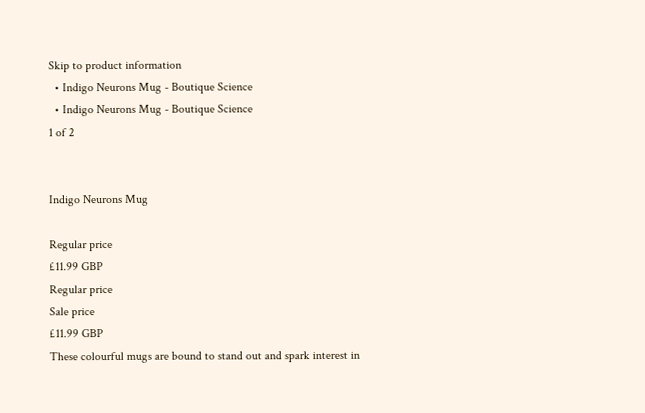Skip to product information
  • Indigo Neurons Mug - Boutique Science
  • Indigo Neurons Mug - Boutique Science
1 of 2


Indigo Neurons Mug

Regular price
£11.99 GBP
Regular price
Sale price
£11.99 GBP
These colourful mugs are bound to stand out and spark interest in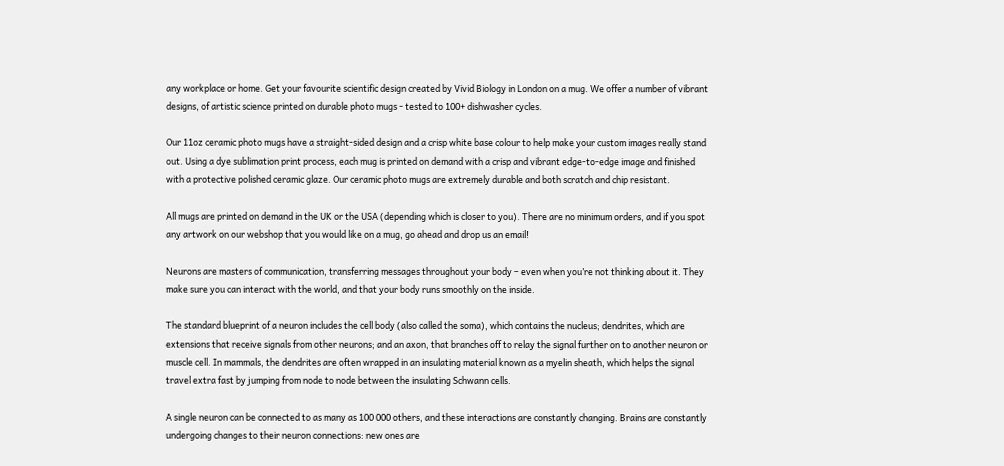any workplace or home. Get your favourite scientific design created by Vivid Biology in London on a mug. We offer a number of vibrant designs, of artistic science printed on durable photo mugs - tested to 100+ dishwasher cycles.

Our 11oz ceramic photo mugs have a straight-sided design and a crisp white base colour to help make your custom images really stand out. Using a dye sublimation print process, each mug is printed on demand with a crisp and vibrant edge-to-edge image and finished with a protective polished ceramic glaze. Our ceramic photo mugs are extremely durable and both scratch and chip resistant.

All mugs are printed on demand in the UK or the USA (depending which is closer to you). There are no minimum orders, and if you spot any artwork on our webshop that you would like on a mug, go ahead and drop us an email!

Neurons are masters of communication, transferring messages throughout your body – even when you’re not thinking about it. They make sure you can interact with the world, and that your body runs smoothly on the inside.

The standard blueprint of a neuron includes the cell body (also called the soma), which contains the nucleus; dendrites, which are extensions that receive signals from other neurons; and an axon, that branches off to relay the signal further on to another neuron or muscle cell. In mammals, the dendrites are often wrapped in an insulating material known as a myelin sheath, which helps the signal travel extra fast by jumping from node to node between the insulating Schwann cells.

A single neuron can be connected to as many as 100 000 others, and these interactions are constantly changing. Brains are constantly undergoing changes to their neuron connections: new ones are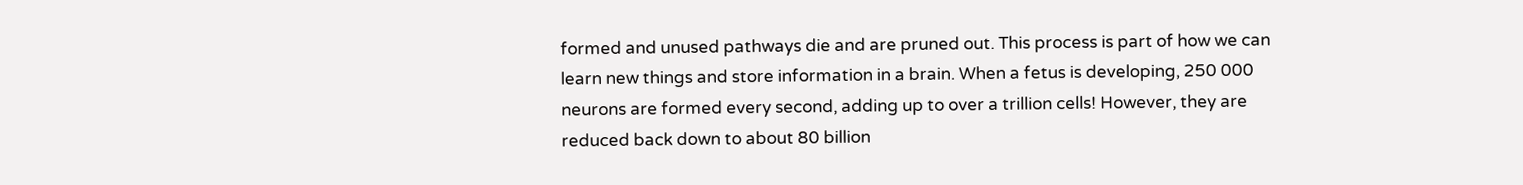formed and unused pathways die and are pruned out. This process is part of how we can learn new things and store information in a brain. When a fetus is developing, 250 000 neurons are formed every second, adding up to over a trillion cells! However, they are reduced back down to about 80 billion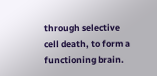through selective cell death, to form a functioning brain.